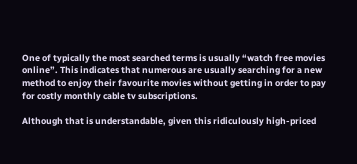One of typically the most searched terms is usually “watch free movies online”. This indicates that numerous are usually searching for a new method to enjoy their favourite movies without getting in order to pay for costly monthly cable tv subscriptions.

Although that is understandable, given this ridiculously high-priced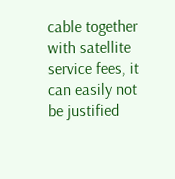cable together with satellite service fees, it can easily not be justified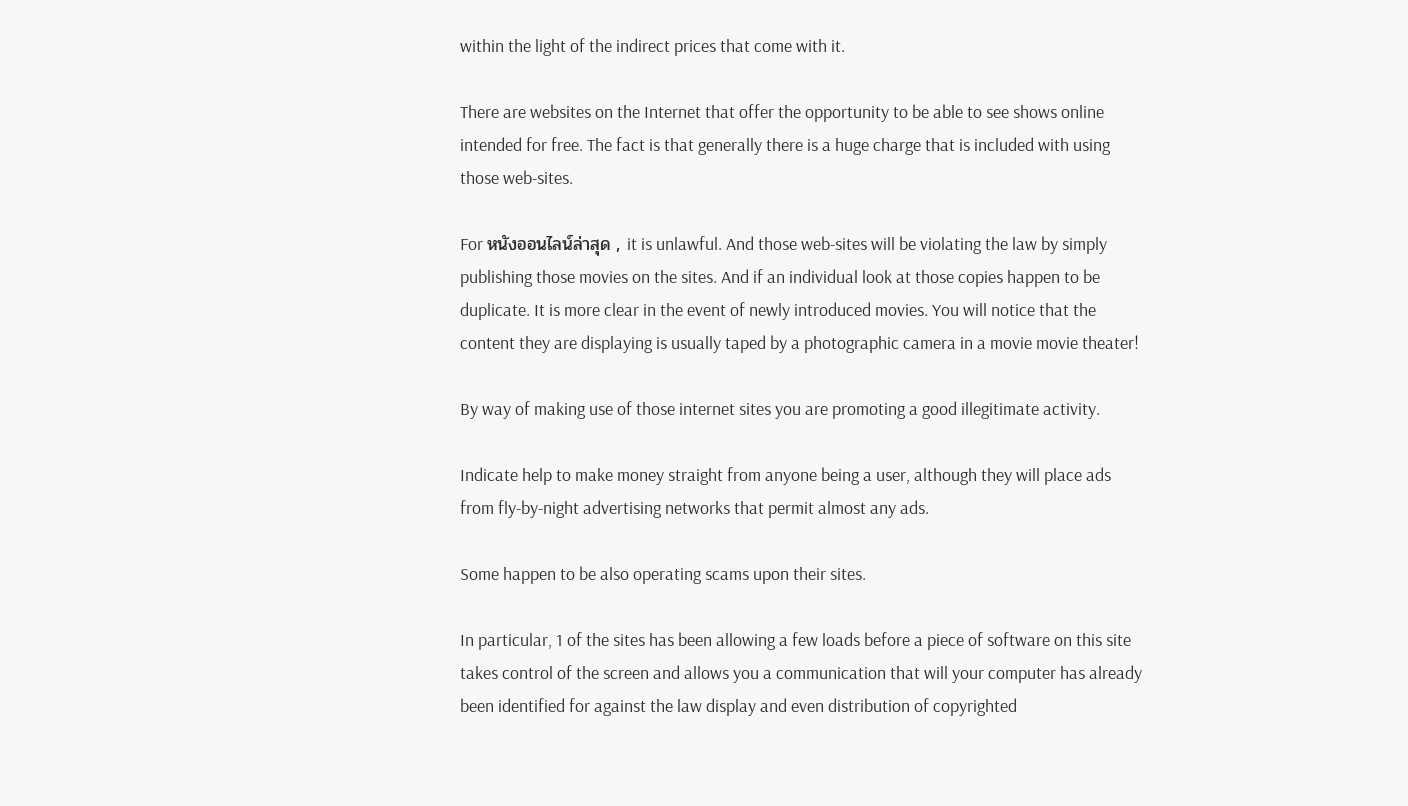within the light of the indirect prices that come with it.

There are websites on the Internet that offer the opportunity to be able to see shows online intended for free. The fact is that generally there is a huge charge that is included with using those web-sites.

For หนังออนไลน์ล่าสุด , it is unlawful. And those web-sites will be violating the law by simply publishing those movies on the sites. And if an individual look at those copies happen to be duplicate. It is more clear in the event of newly introduced movies. You will notice that the content they are displaying is usually taped by a photographic camera in a movie movie theater!

By way of making use of those internet sites you are promoting a good illegitimate activity.

Indicate help to make money straight from anyone being a user, although they will place ads from fly-by-night advertising networks that permit almost any ads.

Some happen to be also operating scams upon their sites.

In particular, 1 of the sites has been allowing a few loads before a piece of software on this site takes control of the screen and allows you a communication that will your computer has already been identified for against the law display and even distribution of copyrighted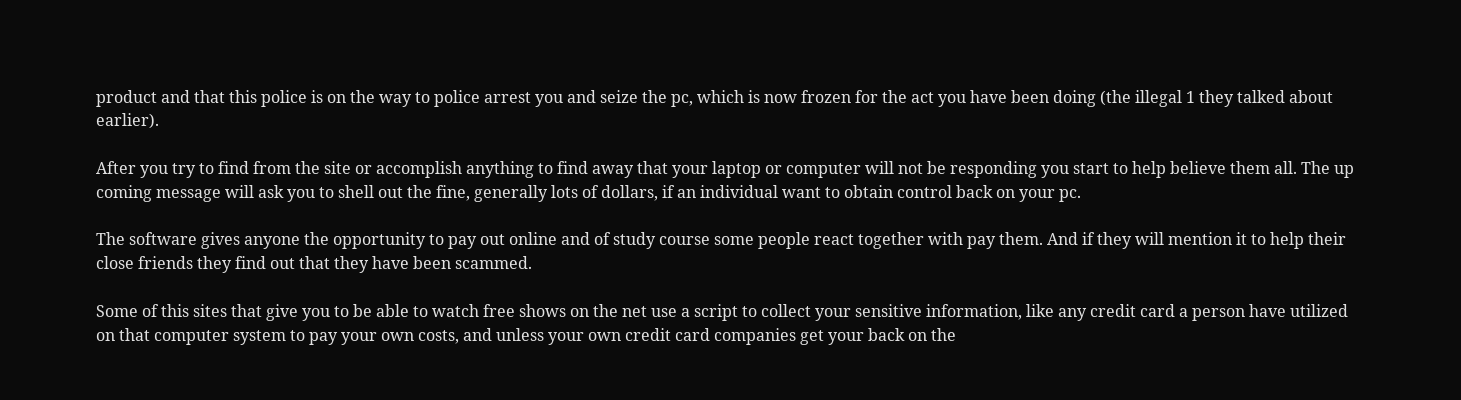product and that this police is on the way to police arrest you and seize the pc, which is now frozen for the act you have been doing (the illegal 1 they talked about earlier).

After you try to find from the site or accomplish anything to find away that your laptop or computer will not be responding you start to help believe them all. The up coming message will ask you to shell out the fine, generally lots of dollars, if an individual want to obtain control back on your pc.

The software gives anyone the opportunity to pay out online and of study course some people react together with pay them. And if they will mention it to help their close friends they find out that they have been scammed.

Some of this sites that give you to be able to watch free shows on the net use a script to collect your sensitive information, like any credit card a person have utilized on that computer system to pay your own costs, and unless your own credit card companies get your back on the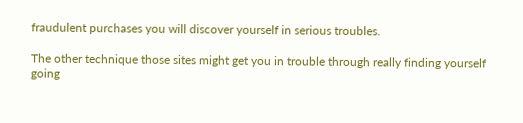fraudulent purchases you will discover yourself in serious troubles.

The other technique those sites might get you in trouble through really finding yourself going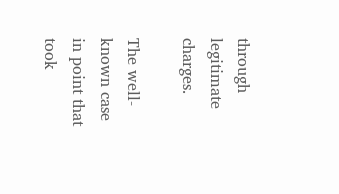through legitimate charges.

The well-known case in point that took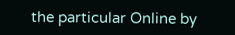the particular Online by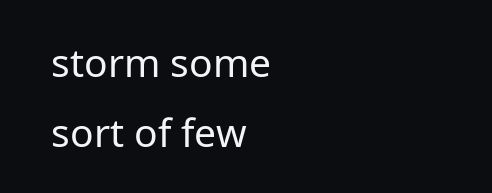storm some sort of few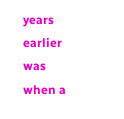years earlier was when a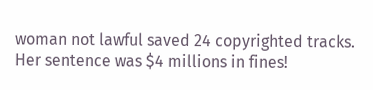woman not lawful saved 24 copyrighted tracks. Her sentence was $4 millions in fines!